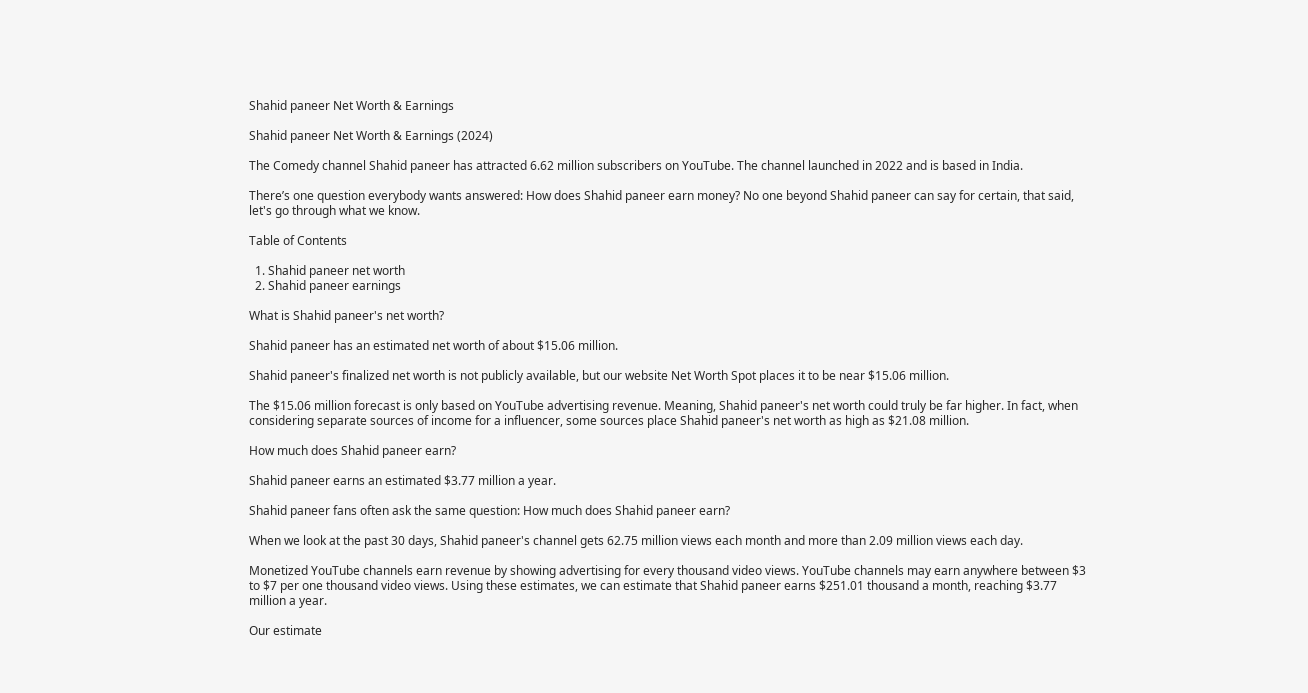Shahid paneer Net Worth & Earnings

Shahid paneer Net Worth & Earnings (2024)

The Comedy channel Shahid paneer has attracted 6.62 million subscribers on YouTube. The channel launched in 2022 and is based in India.

There’s one question everybody wants answered: How does Shahid paneer earn money? No one beyond Shahid paneer can say for certain, that said, let's go through what we know.

Table of Contents

  1. Shahid paneer net worth
  2. Shahid paneer earnings

What is Shahid paneer's net worth?

Shahid paneer has an estimated net worth of about $15.06 million.

Shahid paneer's finalized net worth is not publicly available, but our website Net Worth Spot places it to be near $15.06 million.

The $15.06 million forecast is only based on YouTube advertising revenue. Meaning, Shahid paneer's net worth could truly be far higher. In fact, when considering separate sources of income for a influencer, some sources place Shahid paneer's net worth as high as $21.08 million.

How much does Shahid paneer earn?

Shahid paneer earns an estimated $3.77 million a year.

Shahid paneer fans often ask the same question: How much does Shahid paneer earn?

When we look at the past 30 days, Shahid paneer's channel gets 62.75 million views each month and more than 2.09 million views each day.

Monetized YouTube channels earn revenue by showing advertising for every thousand video views. YouTube channels may earn anywhere between $3 to $7 per one thousand video views. Using these estimates, we can estimate that Shahid paneer earns $251.01 thousand a month, reaching $3.77 million a year.

Our estimate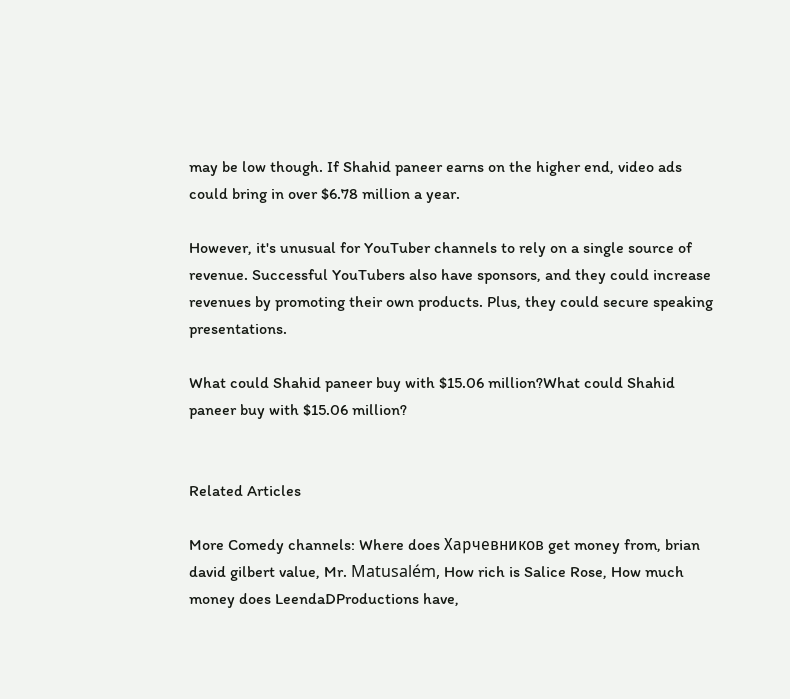may be low though. If Shahid paneer earns on the higher end, video ads could bring in over $6.78 million a year.

However, it's unusual for YouTuber channels to rely on a single source of revenue. Successful YouTubers also have sponsors, and they could increase revenues by promoting their own products. Plus, they could secure speaking presentations.

What could Shahid paneer buy with $15.06 million?What could Shahid paneer buy with $15.06 million?


Related Articles

More Comedy channels: Where does Харчевников get money from, brian david gilbert value, Mr. Matusalém, How rich is Salice Rose, How much money does LeendaDProductions have,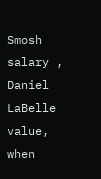Smosh salary , Daniel LaBelle value, when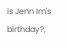is Jenn Im's birthday?,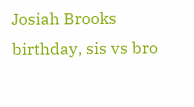Josiah Brooks birthday, sis vs bro